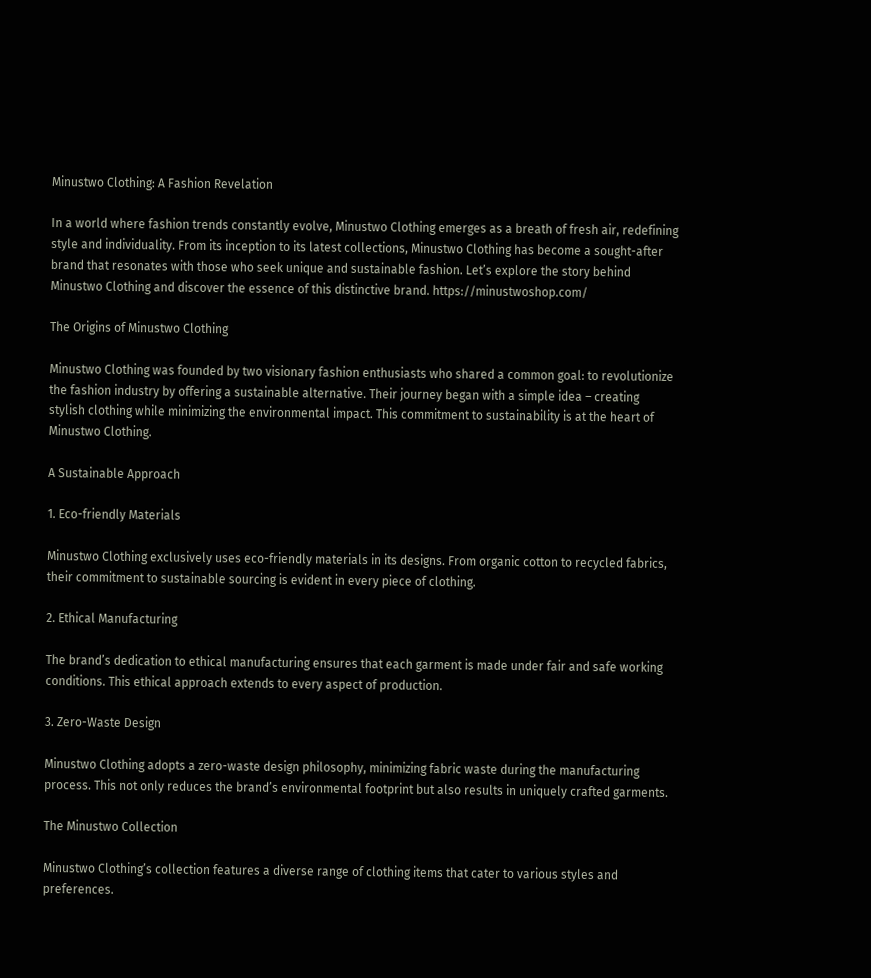Minustwo Clothing: A Fashion Revelation

In a world where fashion trends constantly evolve, Minustwo Clothing emerges as a breath of fresh air, redefining style and individuality. From its inception to its latest collections, Minustwo Clothing has become a sought-after brand that resonates with those who seek unique and sustainable fashion. Let’s explore the story behind Minustwo Clothing and discover the essence of this distinctive brand. https://minustwoshop.com/

The Origins of Minustwo Clothing

Minustwo Clothing was founded by two visionary fashion enthusiasts who shared a common goal: to revolutionize the fashion industry by offering a sustainable alternative. Their journey began with a simple idea – creating stylish clothing while minimizing the environmental impact. This commitment to sustainability is at the heart of Minustwo Clothing.

A Sustainable Approach

1. Eco-friendly Materials

Minustwo Clothing exclusively uses eco-friendly materials in its designs. From organic cotton to recycled fabrics, their commitment to sustainable sourcing is evident in every piece of clothing.

2. Ethical Manufacturing

The brand’s dedication to ethical manufacturing ensures that each garment is made under fair and safe working conditions. This ethical approach extends to every aspect of production.

3. Zero-Waste Design

Minustwo Clothing adopts a zero-waste design philosophy, minimizing fabric waste during the manufacturing process. This not only reduces the brand’s environmental footprint but also results in uniquely crafted garments.

The Minustwo Collection

Minustwo Clothing’s collection features a diverse range of clothing items that cater to various styles and preferences.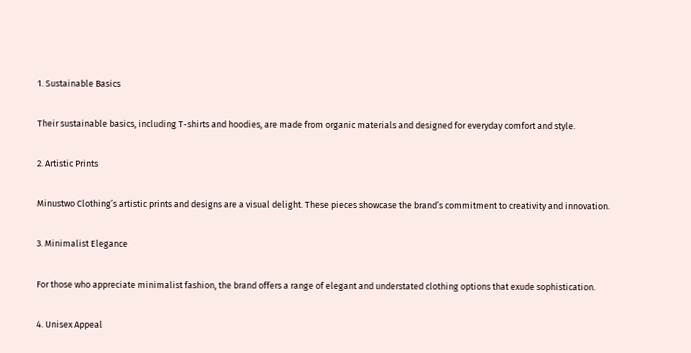1. Sustainable Basics

Their sustainable basics, including T-shirts and hoodies, are made from organic materials and designed for everyday comfort and style.

2. Artistic Prints

Minustwo Clothing’s artistic prints and designs are a visual delight. These pieces showcase the brand’s commitment to creativity and innovation.

3. Minimalist Elegance

For those who appreciate minimalist fashion, the brand offers a range of elegant and understated clothing options that exude sophistication.

4. Unisex Appeal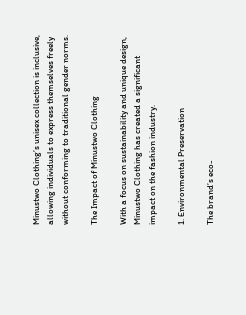Minustwo Clothing’s unisex collection is inclusive, allowing individuals to express themselves freely without conforming to traditional gender norms.

The Impact of Minustwo Clothing

With a focus on sustainability and unique design, Minustwo Clothing has created a significant impact on the fashion industry.

1. Environmental Preservation

The brand’s eco-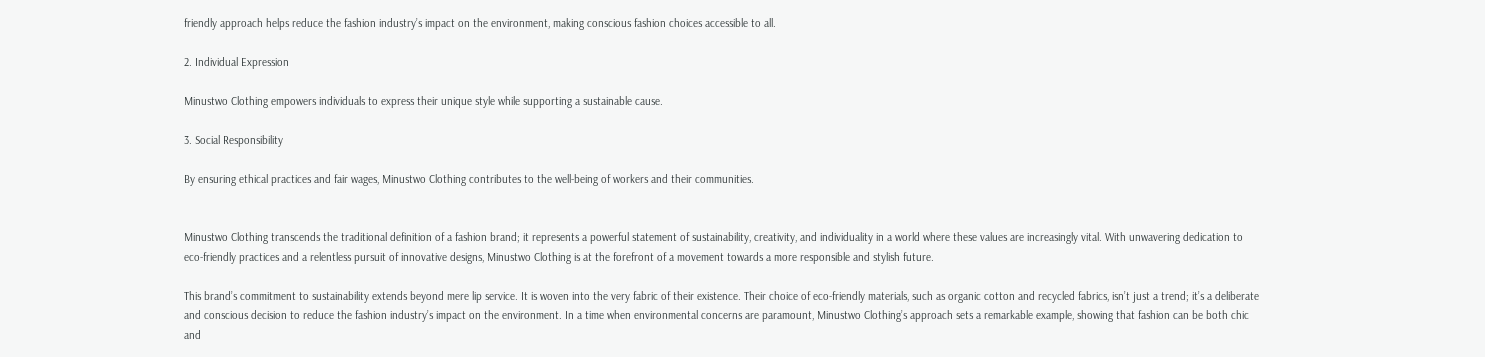friendly approach helps reduce the fashion industry’s impact on the environment, making conscious fashion choices accessible to all.

2. Individual Expression

Minustwo Clothing empowers individuals to express their unique style while supporting a sustainable cause.

3. Social Responsibility

By ensuring ethical practices and fair wages, Minustwo Clothing contributes to the well-being of workers and their communities.


Minustwo Clothing transcends the traditional definition of a fashion brand; it represents a powerful statement of sustainability, creativity, and individuality in a world where these values are increasingly vital. With unwavering dedication to eco-friendly practices and a relentless pursuit of innovative designs, Minustwo Clothing is at the forefront of a movement towards a more responsible and stylish future.

This brand’s commitment to sustainability extends beyond mere lip service. It is woven into the very fabric of their existence. Their choice of eco-friendly materials, such as organic cotton and recycled fabrics, isn’t just a trend; it’s a deliberate and conscious decision to reduce the fashion industry’s impact on the environment. In a time when environmental concerns are paramount, Minustwo Clothing’s approach sets a remarkable example, showing that fashion can be both chic and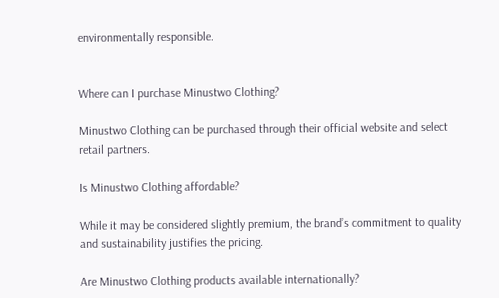environmentally responsible.


Where can I purchase Minustwo Clothing?

Minustwo Clothing can be purchased through their official website and select retail partners.

Is Minustwo Clothing affordable?

While it may be considered slightly premium, the brand’s commitment to quality and sustainability justifies the pricing.

Are Minustwo Clothing products available internationally?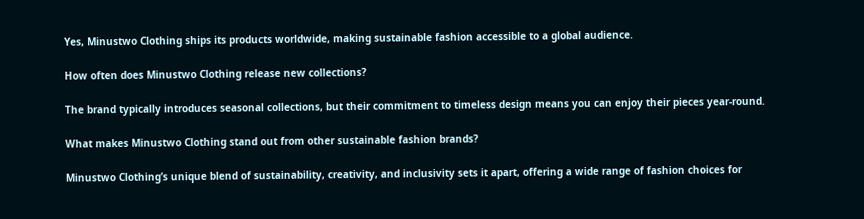Yes, Minustwo Clothing ships its products worldwide, making sustainable fashion accessible to a global audience.

How often does Minustwo Clothing release new collections?

The brand typically introduces seasonal collections, but their commitment to timeless design means you can enjoy their pieces year-round.

What makes Minustwo Clothing stand out from other sustainable fashion brands?

Minustwo Clothing’s unique blend of sustainability, creativity, and inclusivity sets it apart, offering a wide range of fashion choices for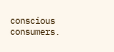conscious consumers.